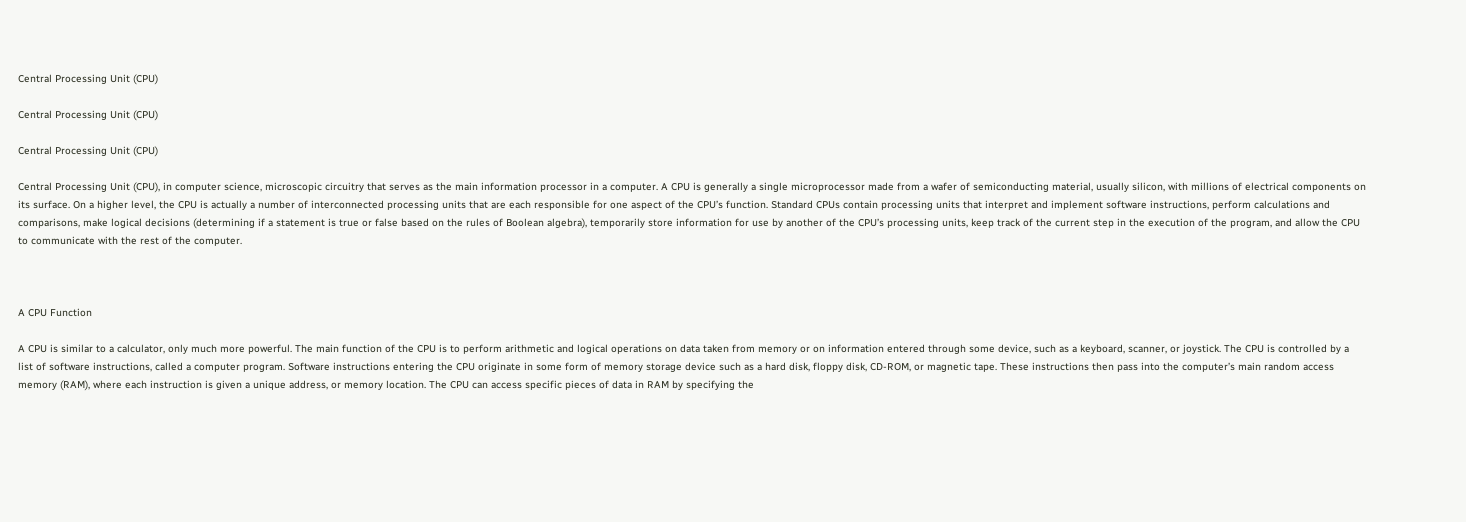Central Processing Unit (CPU)

Central Processing Unit (CPU)

Central Processing Unit (CPU)

Central Processing Unit (CPU), in computer science, microscopic circuitry that serves as the main information processor in a computer. A CPU is generally a single microprocessor made from a wafer of semiconducting material, usually silicon, with millions of electrical components on its surface. On a higher level, the CPU is actually a number of interconnected processing units that are each responsible for one aspect of the CPU’s function. Standard CPUs contain processing units that interpret and implement software instructions, perform calculations and comparisons, make logical decisions (determining if a statement is true or false based on the rules of Boolean algebra), temporarily store information for use by another of the CPU’s processing units, keep track of the current step in the execution of the program, and allow the CPU to communicate with the rest of the computer.



A CPU Function

A CPU is similar to a calculator, only much more powerful. The main function of the CPU is to perform arithmetic and logical operations on data taken from memory or on information entered through some device, such as a keyboard, scanner, or joystick. The CPU is controlled by a list of software instructions, called a computer program. Software instructions entering the CPU originate in some form of memory storage device such as a hard disk, floppy disk, CD-ROM, or magnetic tape. These instructions then pass into the computer’s main random access memory (RAM), where each instruction is given a unique address, or memory location. The CPU can access specific pieces of data in RAM by specifying the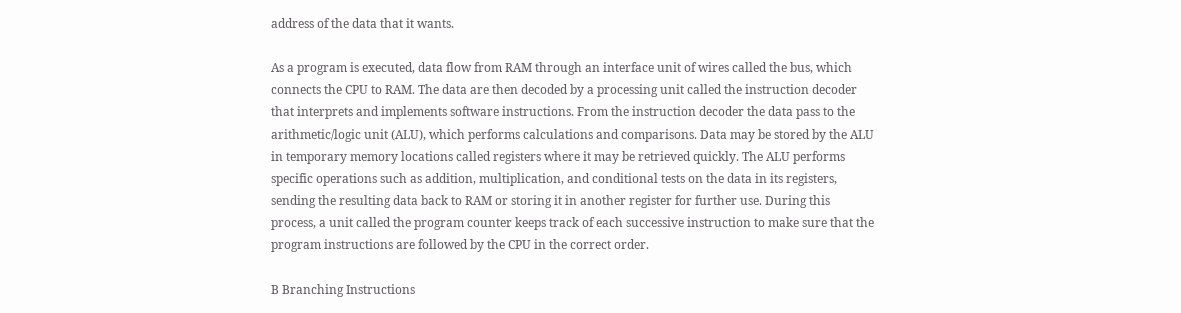address of the data that it wants.

As a program is executed, data flow from RAM through an interface unit of wires called the bus, which connects the CPU to RAM. The data are then decoded by a processing unit called the instruction decoder that interprets and implements software instructions. From the instruction decoder the data pass to the arithmetic/logic unit (ALU), which performs calculations and comparisons. Data may be stored by the ALU in temporary memory locations called registers where it may be retrieved quickly. The ALU performs specific operations such as addition, multiplication, and conditional tests on the data in its registers, sending the resulting data back to RAM or storing it in another register for further use. During this process, a unit called the program counter keeps track of each successive instruction to make sure that the program instructions are followed by the CPU in the correct order.

B Branching Instructions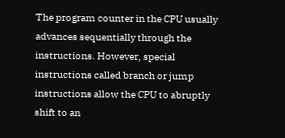The program counter in the CPU usually advances sequentially through the instructions. However, special instructions called branch or jump instructions allow the CPU to abruptly shift to an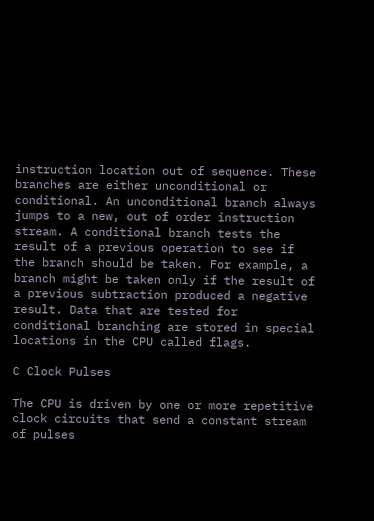instruction location out of sequence. These branches are either unconditional or conditional. An unconditional branch always jumps to a new, out of order instruction stream. A conditional branch tests the result of a previous operation to see if the branch should be taken. For example, a branch might be taken only if the result of a previous subtraction produced a negative result. Data that are tested for conditional branching are stored in special locations in the CPU called flags.

C Clock Pulses

The CPU is driven by one or more repetitive clock circuits that send a constant stream of pulses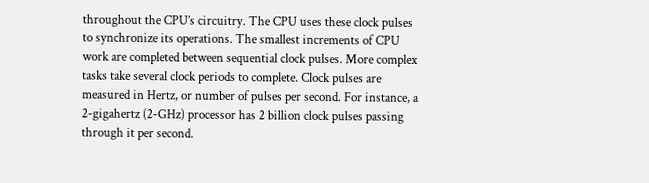throughout the CPU’s circuitry. The CPU uses these clock pulses to synchronize its operations. The smallest increments of CPU work are completed between sequential clock pulses. More complex tasks take several clock periods to complete. Clock pulses are measured in Hertz, or number of pulses per second. For instance, a 2-gigahertz (2-GHz) processor has 2 billion clock pulses passing through it per second.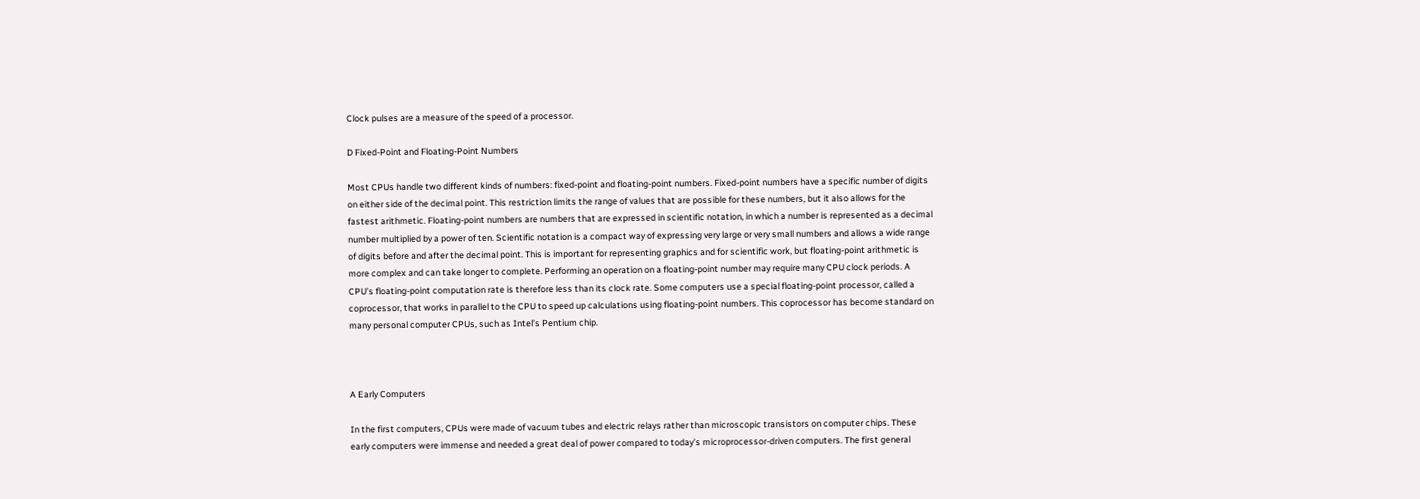Clock pulses are a measure of the speed of a processor.

D Fixed-Point and Floating-Point Numbers

Most CPUs handle two different kinds of numbers: fixed-point and floating-point numbers. Fixed-point numbers have a specific number of digits on either side of the decimal point. This restriction limits the range of values that are possible for these numbers, but it also allows for the fastest arithmetic. Floating-point numbers are numbers that are expressed in scientific notation, in which a number is represented as a decimal number multiplied by a power of ten. Scientific notation is a compact way of expressing very large or very small numbers and allows a wide range of digits before and after the decimal point. This is important for representing graphics and for scientific work, but floating-point arithmetic is more complex and can take longer to complete. Performing an operation on a floating-point number may require many CPU clock periods. A CPU’s floating-point computation rate is therefore less than its clock rate. Some computers use a special floating-point processor, called a coprocessor, that works in parallel to the CPU to speed up calculations using floating-point numbers. This coprocessor has become standard on many personal computer CPUs, such as Intel’s Pentium chip.



A Early Computers

In the first computers, CPUs were made of vacuum tubes and electric relays rather than microscopic transistors on computer chips. These early computers were immense and needed a great deal of power compared to today’s microprocessor-driven computers. The first general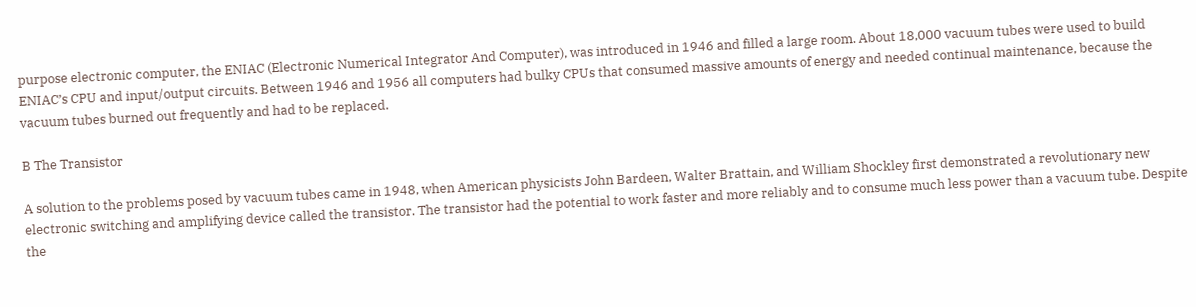purpose electronic computer, the ENIAC (Electronic Numerical Integrator And Computer), was introduced in 1946 and filled a large room. About 18,000 vacuum tubes were used to build ENIAC’s CPU and input/output circuits. Between 1946 and 1956 all computers had bulky CPUs that consumed massive amounts of energy and needed continual maintenance, because the vacuum tubes burned out frequently and had to be replaced.

B The Transistor

A solution to the problems posed by vacuum tubes came in 1948, when American physicists John Bardeen, Walter Brattain, and William Shockley first demonstrated a revolutionary new electronic switching and amplifying device called the transistor. The transistor had the potential to work faster and more reliably and to consume much less power than a vacuum tube. Despite the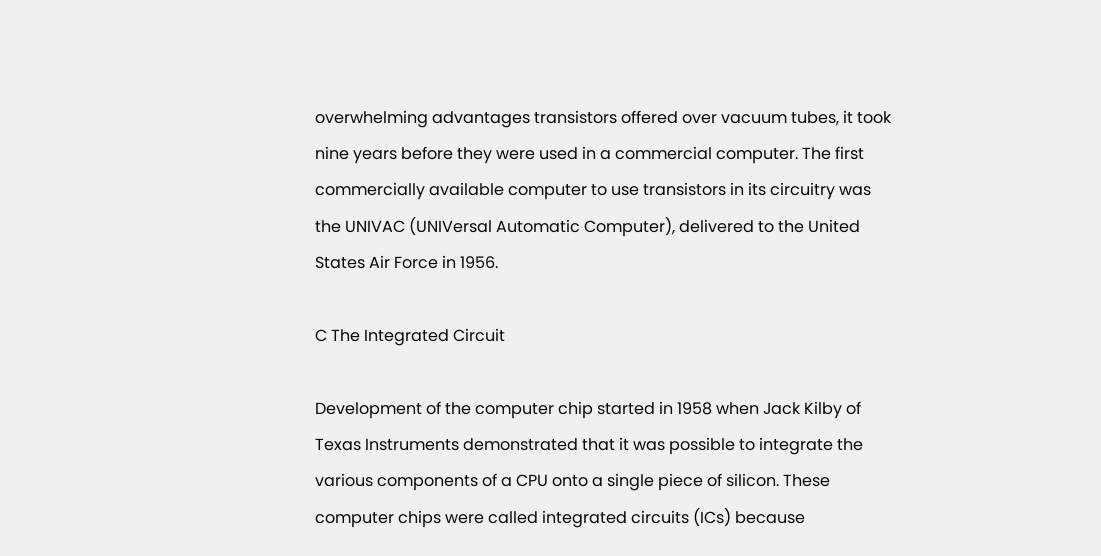overwhelming advantages transistors offered over vacuum tubes, it took nine years before they were used in a commercial computer. The first commercially available computer to use transistors in its circuitry was the UNIVAC (UNIVersal Automatic Computer), delivered to the United States Air Force in 1956.

C The Integrated Circuit

Development of the computer chip started in 1958 when Jack Kilby of Texas Instruments demonstrated that it was possible to integrate the various components of a CPU onto a single piece of silicon. These computer chips were called integrated circuits (ICs) because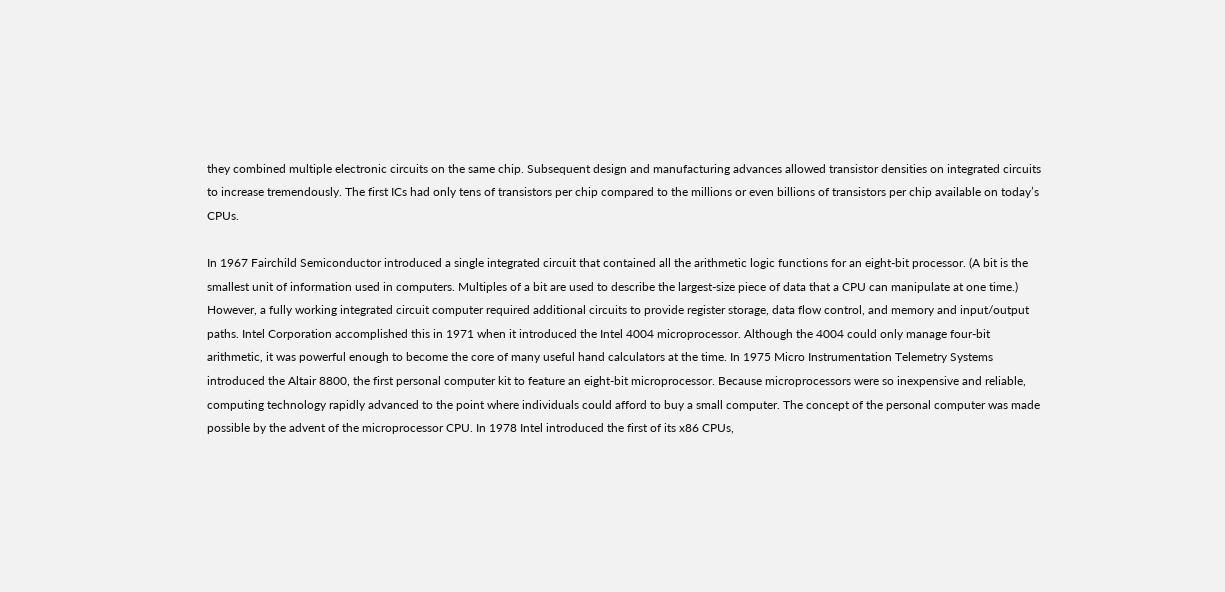they combined multiple electronic circuits on the same chip. Subsequent design and manufacturing advances allowed transistor densities on integrated circuits to increase tremendously. The first ICs had only tens of transistors per chip compared to the millions or even billions of transistors per chip available on today’s CPUs.

In 1967 Fairchild Semiconductor introduced a single integrated circuit that contained all the arithmetic logic functions for an eight-bit processor. (A bit is the smallest unit of information used in computers. Multiples of a bit are used to describe the largest-size piece of data that a CPU can manipulate at one time.) However, a fully working integrated circuit computer required additional circuits to provide register storage, data flow control, and memory and input/output paths. Intel Corporation accomplished this in 1971 when it introduced the Intel 4004 microprocessor. Although the 4004 could only manage four-bit arithmetic, it was powerful enough to become the core of many useful hand calculators at the time. In 1975 Micro Instrumentation Telemetry Systems introduced the Altair 8800, the first personal computer kit to feature an eight-bit microprocessor. Because microprocessors were so inexpensive and reliable, computing technology rapidly advanced to the point where individuals could afford to buy a small computer. The concept of the personal computer was made possible by the advent of the microprocessor CPU. In 1978 Intel introduced the first of its x86 CPUs,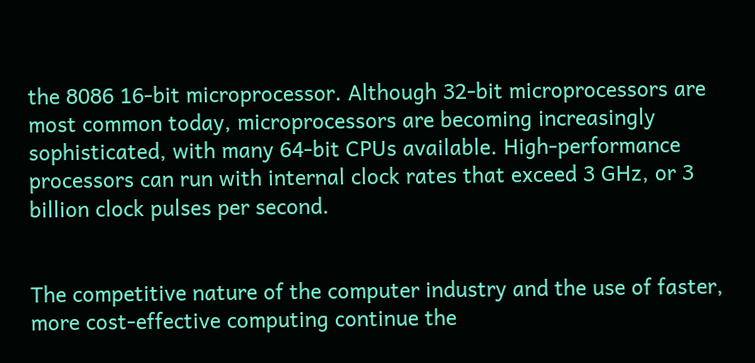the 8086 16-bit microprocessor. Although 32-bit microprocessors are most common today, microprocessors are becoming increasingly sophisticated, with many 64-bit CPUs available. High-performance processors can run with internal clock rates that exceed 3 GHz, or 3 billion clock pulses per second.


The competitive nature of the computer industry and the use of faster, more cost-effective computing continue the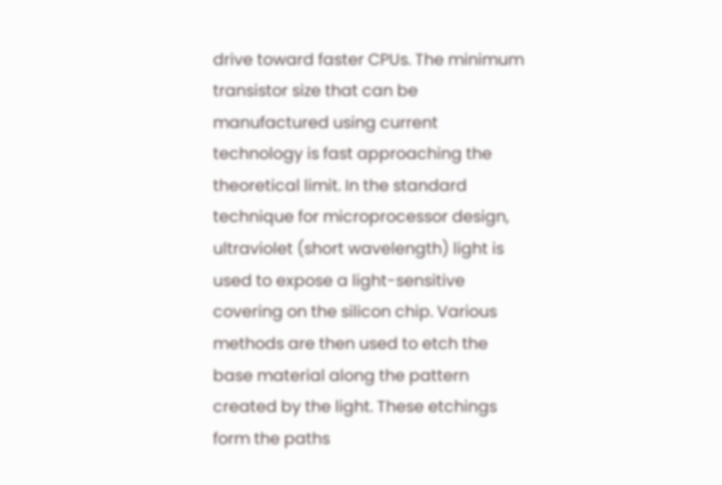drive toward faster CPUs. The minimum transistor size that can be manufactured using current technology is fast approaching the theoretical limit. In the standard technique for microprocessor design, ultraviolet (short wavelength) light is used to expose a light-sensitive covering on the silicon chip. Various methods are then used to etch the base material along the pattern created by the light. These etchings form the paths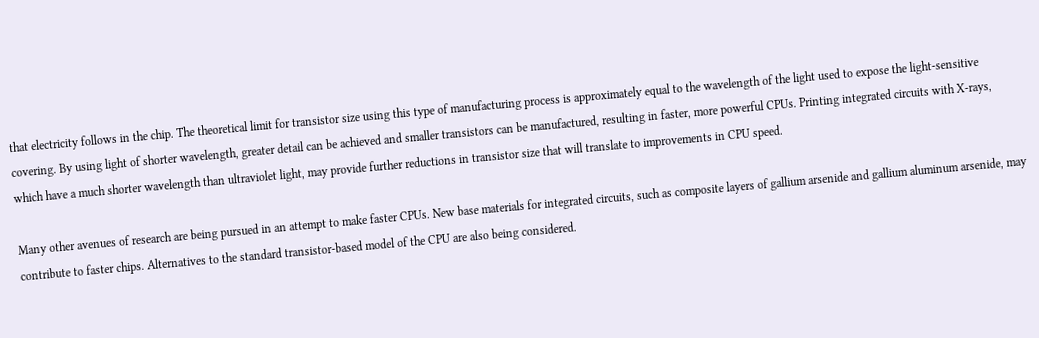that electricity follows in the chip. The theoretical limit for transistor size using this type of manufacturing process is approximately equal to the wavelength of the light used to expose the light-sensitive covering. By using light of shorter wavelength, greater detail can be achieved and smaller transistors can be manufactured, resulting in faster, more powerful CPUs. Printing integrated circuits with X-rays, which have a much shorter wavelength than ultraviolet light, may provide further reductions in transistor size that will translate to improvements in CPU speed.

Many other avenues of research are being pursued in an attempt to make faster CPUs. New base materials for integrated circuits, such as composite layers of gallium arsenide and gallium aluminum arsenide, may contribute to faster chips. Alternatives to the standard transistor-based model of the CPU are also being considered.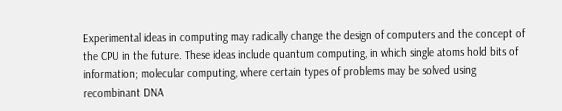Experimental ideas in computing may radically change the design of computers and the concept of the CPU in the future. These ideas include quantum computing, in which single atoms hold bits of information; molecular computing, where certain types of problems may be solved using recombinant DNA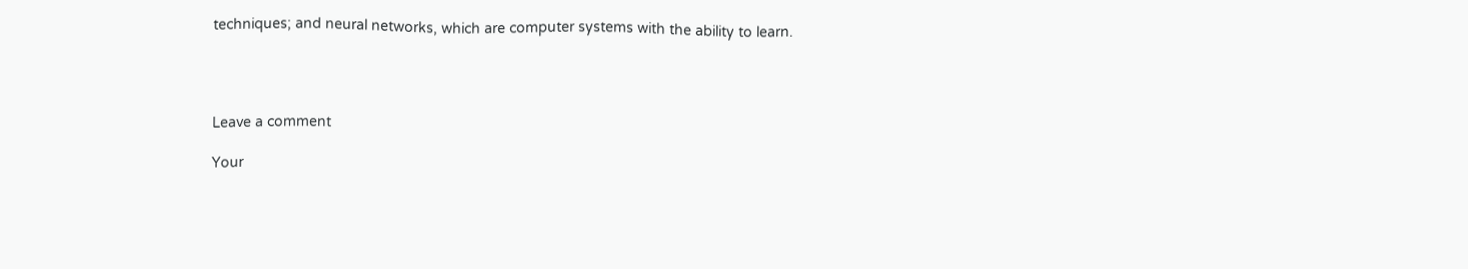techniques; and neural networks, which are computer systems with the ability to learn.




Leave a comment

Your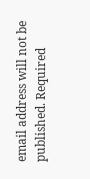email address will not be published. Required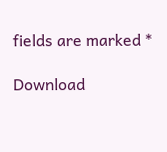fields are marked *

Download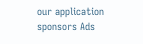our application
sponsors Ads